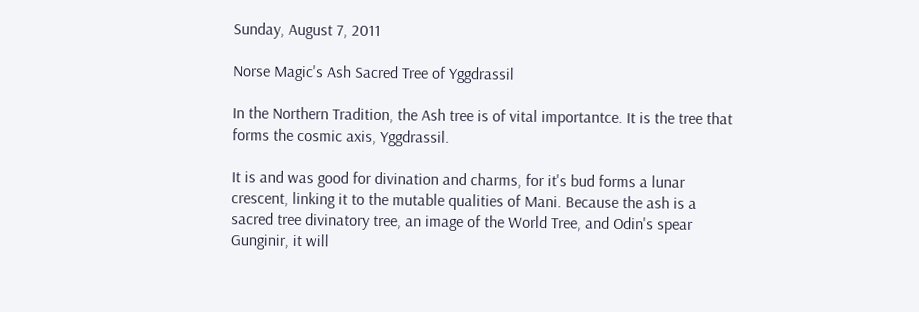Sunday, August 7, 2011

Norse Magic's Ash Sacred Tree of Yggdrassil

In the Northern Tradition, the Ash tree is of vital importantce. It is the tree that forms the cosmic axis, Yggdrassil.

It is and was good for divination and charms, for it's bud forms a lunar crescent, linking it to the mutable qualities of Mani. Because the ash is a sacred tree divinatory tree, an image of the World Tree, and Odin's spear Gunginir, it will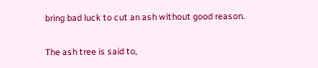bring bad luck to cut an ash without good reason.

The ash tree is said to,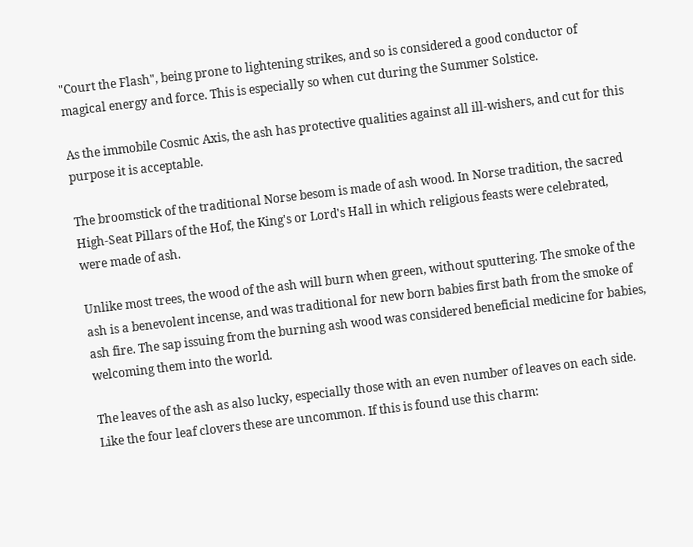"Court the Flash", being prone to lightening strikes, and so is considered a good conductor of magical energy and force. This is especially so when cut during the Summer Solstice.

As the immobile Cosmic Axis, the ash has protective qualities against all ill-wishers, and cut for this purpose it is acceptable.

The broomstick of the traditional Norse besom is made of ash wood. In Norse tradition, the sacred High-Seat Pillars of the Hof, the King's or Lord's Hall in which religious feasts were celebrated, were made of ash.

Unlike most trees, the wood of the ash will burn when green, without sputtering. The smoke of the ash is a benevolent incense, and was traditional for new born babies first bath from the smoke of ash fire. The sap issuing from the burning ash wood was considered beneficial medicine for babies, welcoming them into the world.

The leaves of the ash as also lucky, especially those with an even number of leaves on each side. Like the four leaf clovers these are uncommon. If this is found use this charm: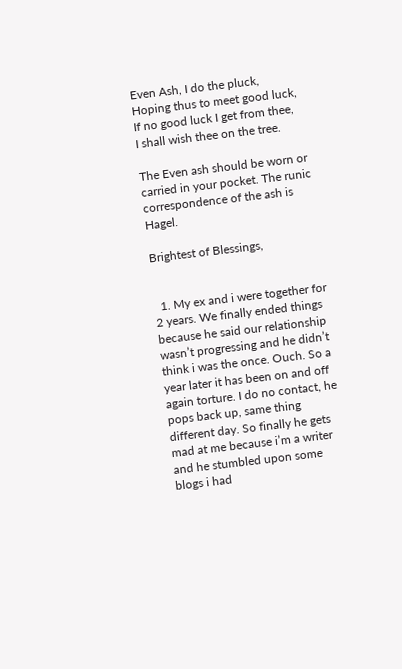Even Ash, I do the pluck,
Hoping thus to meet good luck,
If no good luck I get from thee,
I shall wish thee on the tree.

The Even ash should be worn or carried in your pocket. The runic correspondence of the ash is Hagel.

Brightest of Blessings,


  1. My ex and i were together for 2 years. We finally ended things because he said our relationship wasn’t progressing and he didn’t think i was the once. Ouch. So a year later it has been on and off again torture. I do no contact, he pops back up, same thing different day. So finally he gets mad at me because i’m a writer and he stumbled upon some blogs i had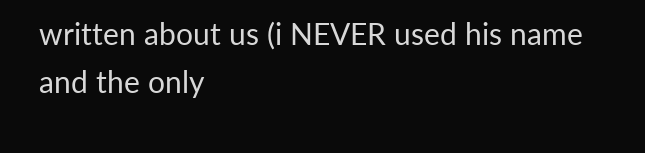written about us (i NEVER used his name and the only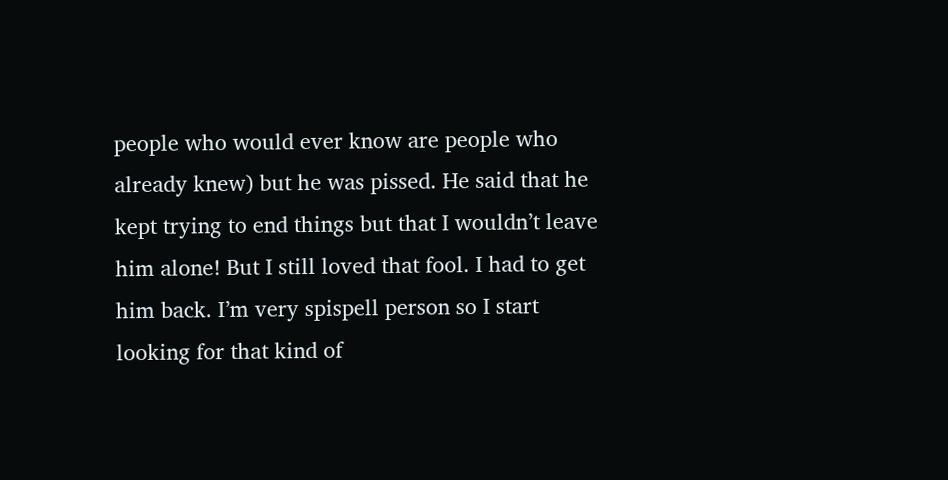people who would ever know are people who already knew) but he was pissed. He said that he kept trying to end things but that I wouldn’t leave him alone! But I still loved that fool. I had to get him back. I’m very spispell person so I start looking for that kind of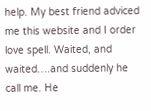help. My best friend adviced me this website and I order love spell. Waited, and waited….and suddenly he call me. He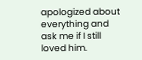apologized about everything and ask me if I still loved him.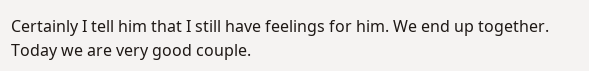Certainly I tell him that I still have feelings for him. We end up together. Today we are very good couple.